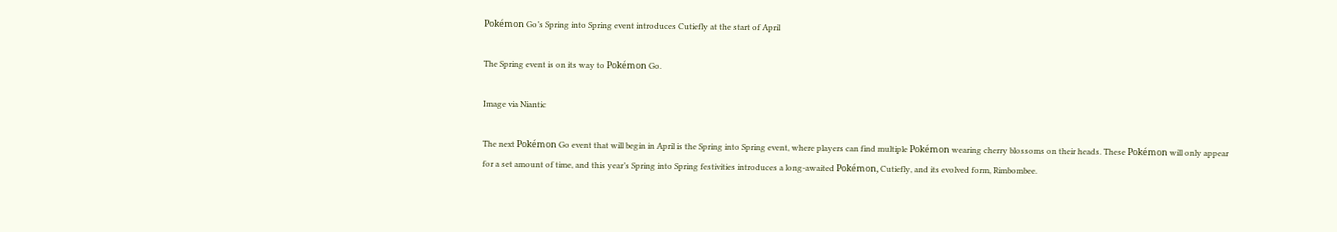Pokémon Go’s Spring into Spring event introduces Cutiefly at the start of April

The Spring event is on its way to Pokémon Go.

Image via Niantic

The next Pokémon Go event that will begin in April is the Spring into Spring event, where players can find multiple Pokémon wearing cherry blossoms on their heads. These Pokémon will only appear for a set amount of time, and this year’s Spring into Spring festivities introduces a long-awaited Pokémon, Cutiefly, and its evolved form, Rimbombee.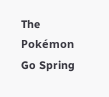The Pokémon Go Spring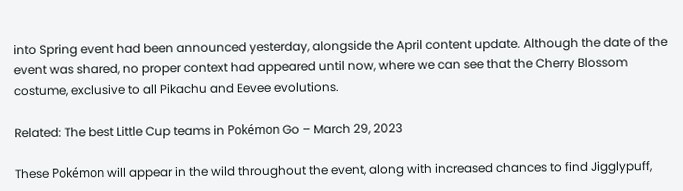into Spring event had been announced yesterday, alongside the April content update. Although the date of the event was shared, no proper context had appeared until now, where we can see that the Cherry Blossom costume, exclusive to all Pikachu and Eevee evolutions.

Related: The best Little Cup teams in Pokémon Go – March 29, 2023

These Pokémon will appear in the wild throughout the event, along with increased chances to find Jigglypuff,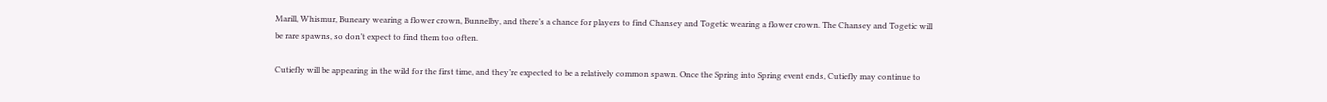Marill, Whismur, Buneary wearing a flower crown, Bunnelby, and there’s a chance for players to find Chansey and Togetic wearing a flower crown. The Chansey and Togetic will be rare spawns, so don’t expect to find them too often.

Cutiefly will be appearing in the wild for the first time, and they’re expected to be a relatively common spawn. Once the Spring into Spring event ends, Cutiefly may continue to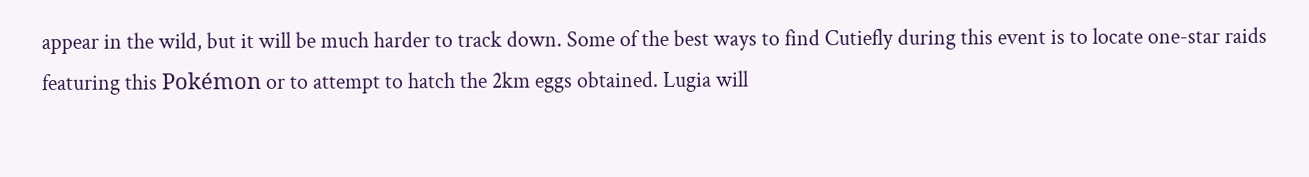appear in the wild, but it will be much harder to track down. Some of the best ways to find Cutiefly during this event is to locate one-star raids featuring this Pokémon or to attempt to hatch the 2km eggs obtained. Lugia will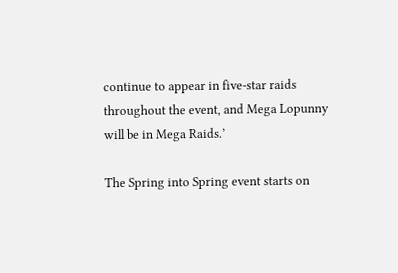continue to appear in five-star raids throughout the event, and Mega Lopunny will be in Mega Raids.’

The Spring into Spring event starts on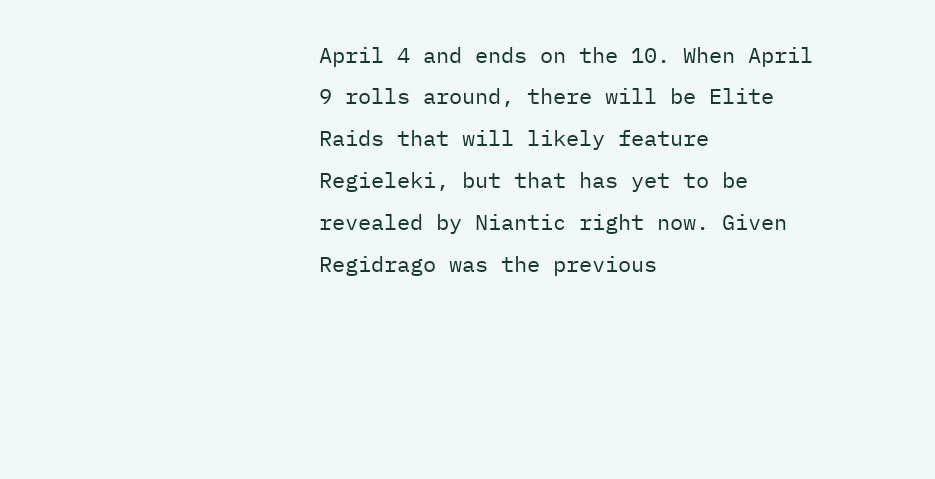April 4 and ends on the 10. When April 9 rolls around, there will be Elite Raids that will likely feature Regieleki, but that has yet to be revealed by Niantic right now. Given Regidrago was the previous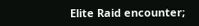Elite Raid encounter;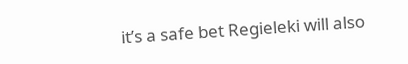it’s a safe bet Regieleki will also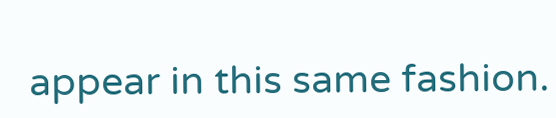appear in this same fashion.